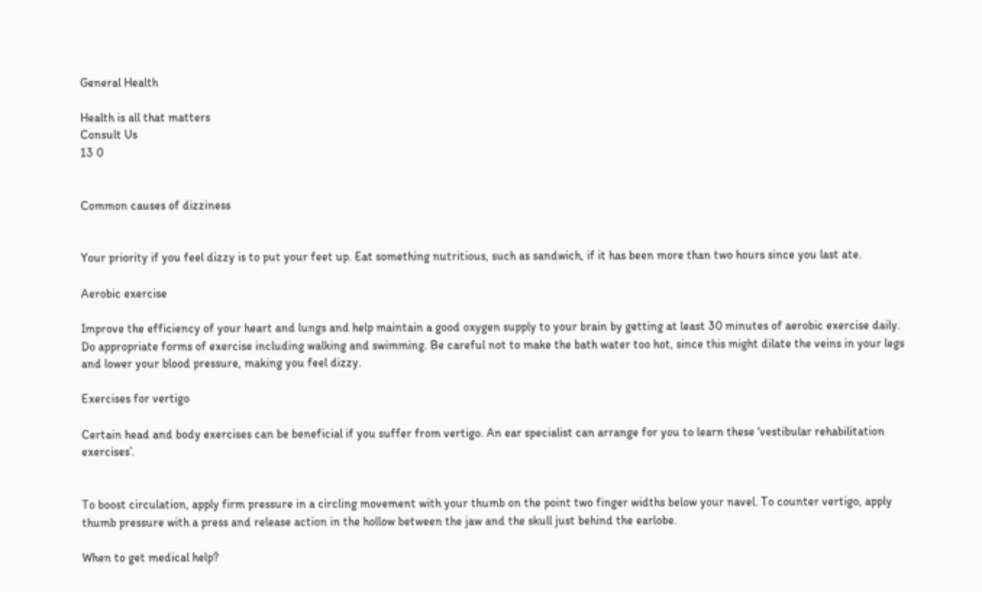General Health

Health is all that matters
Consult Us
13 0


Common causes of dizziness


Your priority if you feel dizzy is to put your feet up. Eat something nutritious, such as sandwich, if it has been more than two hours since you last ate.

Aerobic exercise

Improve the efficiency of your heart and lungs and help maintain a good oxygen supply to your brain by getting at least 30 minutes of aerobic exercise daily. Do appropriate forms of exercise including walking and swimming. Be careful not to make the bath water too hot, since this might dilate the veins in your legs and lower your blood pressure, making you feel dizzy.

Exercises for vertigo

Certain head and body exercises can be beneficial if you suffer from vertigo. An ear specialist can arrange for you to learn these ‘vestibular rehabilitation exercises’.


To boost circulation, apply firm pressure in a circling movement with your thumb on the point two finger widths below your navel. To counter vertigo, apply thumb pressure with a press and release action in the hollow between the jaw and the skull just behind the earlobe.

When to get medical help?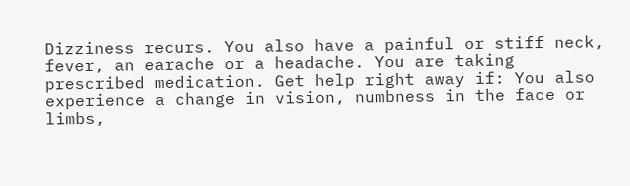Dizziness recurs. You also have a painful or stiff neck, fever, an earache or a headache. You are taking prescribed medication. Get help right away if: You also experience a change in vision, numbness in the face or limbs,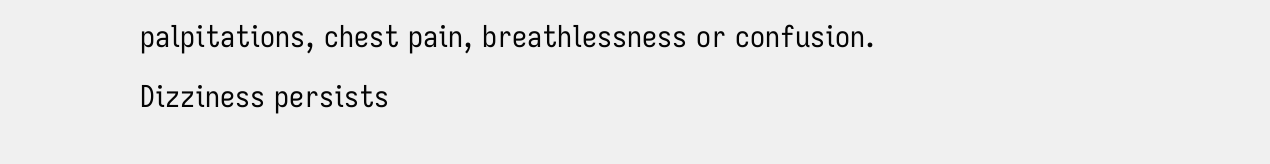palpitations, chest pain, breathlessness or confusion. Dizziness persists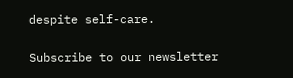despite self-care.

Subscribe to our newsletter